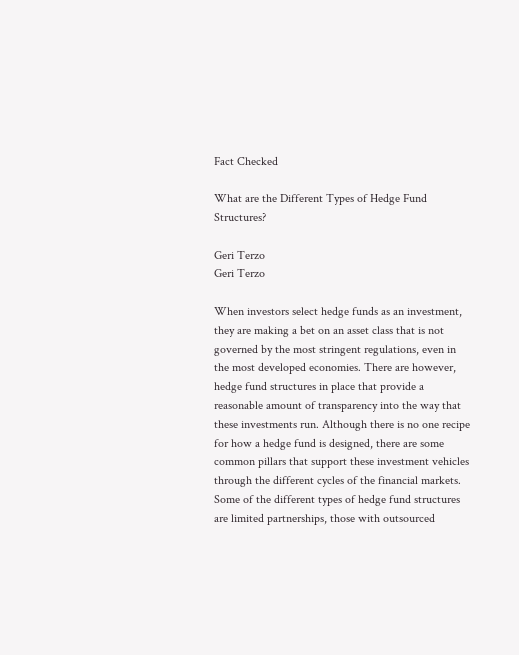Fact Checked

What are the Different Types of Hedge Fund Structures?

Geri Terzo
Geri Terzo

When investors select hedge funds as an investment, they are making a bet on an asset class that is not governed by the most stringent regulations, even in the most developed economies. There are however, hedge fund structures in place that provide a reasonable amount of transparency into the way that these investments run. Although there is no one recipe for how a hedge fund is designed, there are some common pillars that support these investment vehicles through the different cycles of the financial markets. Some of the different types of hedge fund structures are limited partnerships, those with outsourced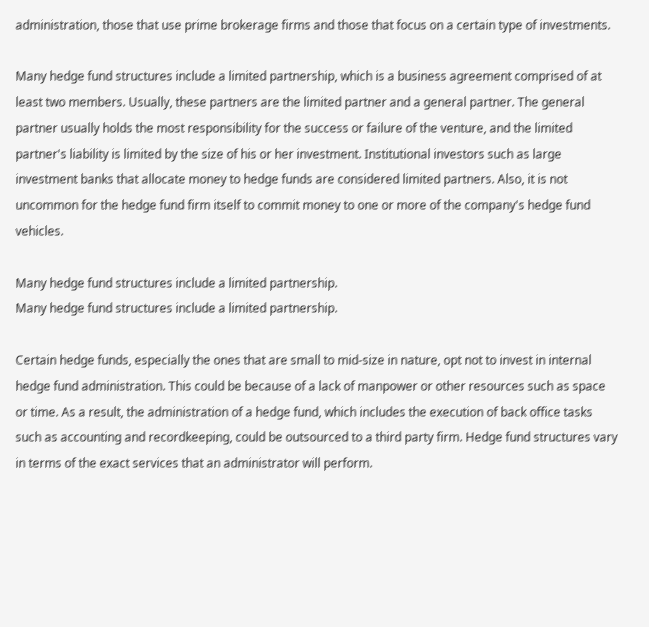administration, those that use prime brokerage firms and those that focus on a certain type of investments.

Many hedge fund structures include a limited partnership, which is a business agreement comprised of at least two members. Usually, these partners are the limited partner and a general partner. The general partner usually holds the most responsibility for the success or failure of the venture, and the limited partner's liability is limited by the size of his or her investment. Institutional investors such as large investment banks that allocate money to hedge funds are considered limited partners. Also, it is not uncommon for the hedge fund firm itself to commit money to one or more of the company's hedge fund vehicles.

Many hedge fund structures include a limited partnership.
Many hedge fund structures include a limited partnership.

Certain hedge funds, especially the ones that are small to mid-size in nature, opt not to invest in internal hedge fund administration. This could be because of a lack of manpower or other resources such as space or time. As a result, the administration of a hedge fund, which includes the execution of back office tasks such as accounting and recordkeeping, could be outsourced to a third party firm. Hedge fund structures vary in terms of the exact services that an administrator will perform.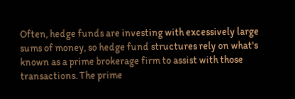Often, hedge funds are investing with excessively large sums of money, so hedge fund structures rely on what's known as a prime brokerage firm to assist with those transactions. The prime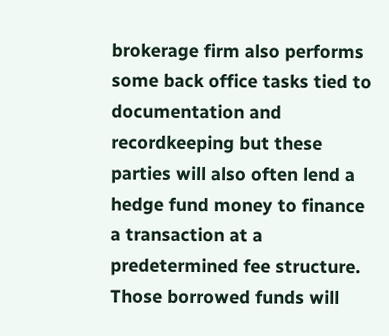brokerage firm also performs some back office tasks tied to documentation and recordkeeping but these parties will also often lend a hedge fund money to finance a transaction at a predetermined fee structure. Those borrowed funds will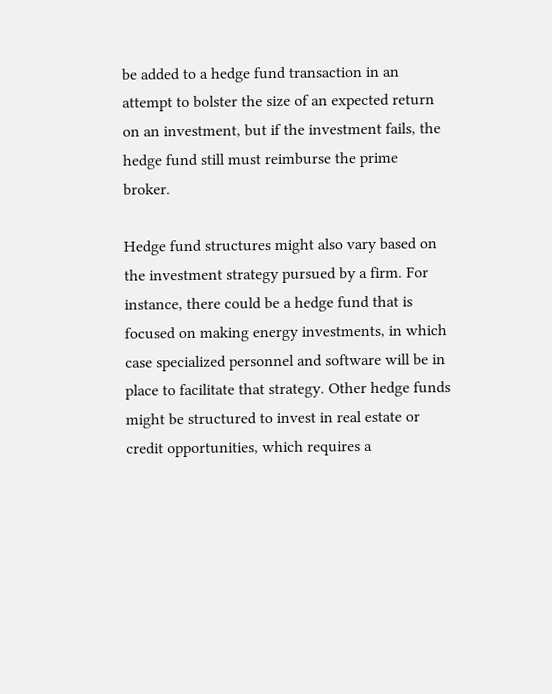be added to a hedge fund transaction in an attempt to bolster the size of an expected return on an investment, but if the investment fails, the hedge fund still must reimburse the prime broker.

Hedge fund structures might also vary based on the investment strategy pursued by a firm. For instance, there could be a hedge fund that is focused on making energy investments, in which case specialized personnel and software will be in place to facilitate that strategy. Other hedge funds might be structured to invest in real estate or credit opportunities, which requires a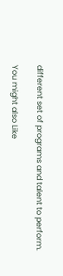different set of programs and talent to perform.

You might also Like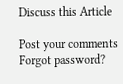Discuss this Article

Post your comments
Forgot password?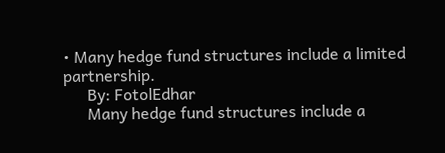• Many hedge fund structures include a limited partnership.
      By: FotolEdhar
      Many hedge fund structures include a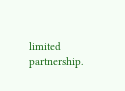limited partnership.